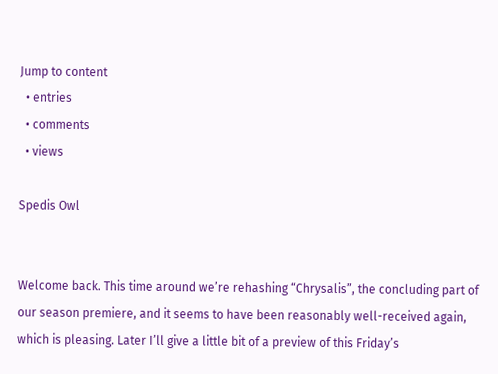Jump to content
  • entries
  • comments
  • views

Spedis Owl


Welcome back. This time around we’re rehashing “Chrysalis”, the concluding part of our season premiere, and it seems to have been reasonably well-received again, which is pleasing. Later I’ll give a little bit of a preview of this Friday’s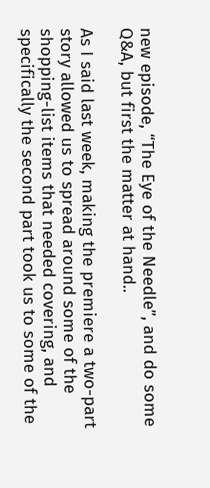new episode, “The Eye of the Needle”, and do some Q&A, but first the matter at hand..

As I said last week, making the premiere a two-part story allowed us to spread around some of the shopping-list items that needed covering, and specifically the second part took us to some of the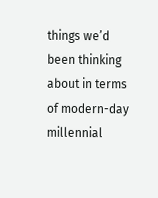things we’d been thinking about in terms of modern-day millennial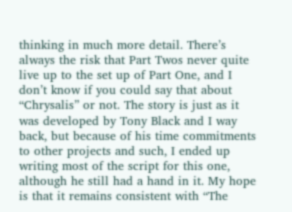thinking in much more detail. There’s always the risk that Part Twos never quite live up to the set up of Part One, and I don’t know if you could say that about “Chrysalis” or not. The story is just as it was developed by Tony Black and I way back, but because of his time commitments to other projects and such, I ended up writing most of the script for this one, although he still had a hand in it. My hope is that it remains consistent with “The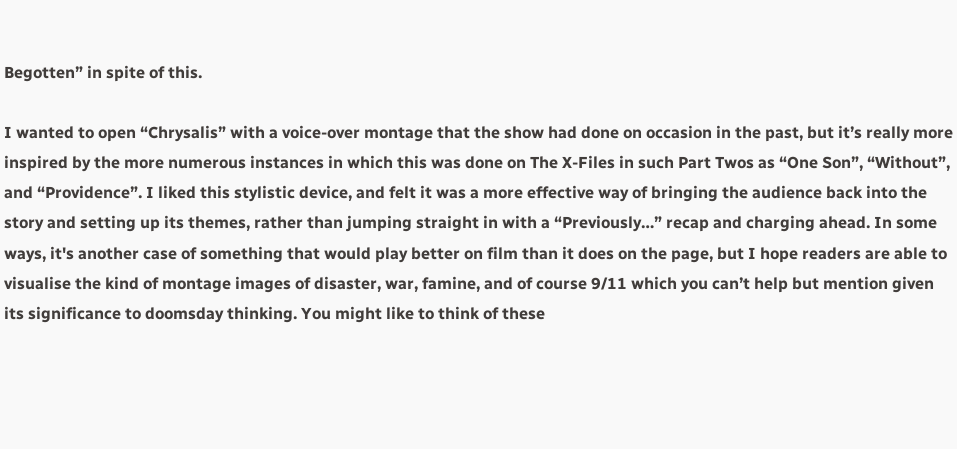Begotten” in spite of this.

I wanted to open “Chrysalis” with a voice-over montage that the show had done on occasion in the past, but it’s really more inspired by the more numerous instances in which this was done on The X-Files in such Part Twos as “One Son”, “Without”, and “Providence”. I liked this stylistic device, and felt it was a more effective way of bringing the audience back into the story and setting up its themes, rather than jumping straight in with a “Previously…” recap and charging ahead. In some ways, it's another case of something that would play better on film than it does on the page, but I hope readers are able to visualise the kind of montage images of disaster, war, famine, and of course 9/11 which you can’t help but mention given its significance to doomsday thinking. You might like to think of these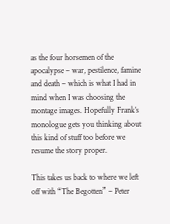as the four horsemen of the apocalypse – war, pestilence, famine and death – which is what I had in mind when I was choosing the montage images. Hopefully Frank’s monologue gets you thinking about this kind of stuff too before we resume the story proper.

This takes us back to where we left off with “The Begotten” – Peter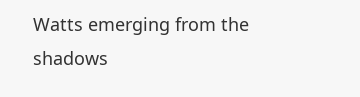Watts emerging from the shadows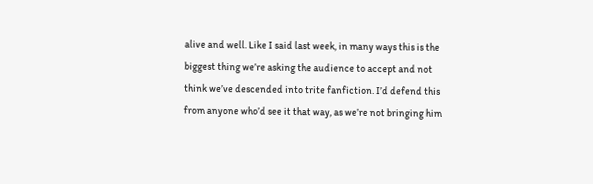alive and well. Like I said last week, in many ways this is the biggest thing we’re asking the audience to accept and not think we’ve descended into trite fanfiction. I’d defend this from anyone who’d see it that way, as we’re not bringing him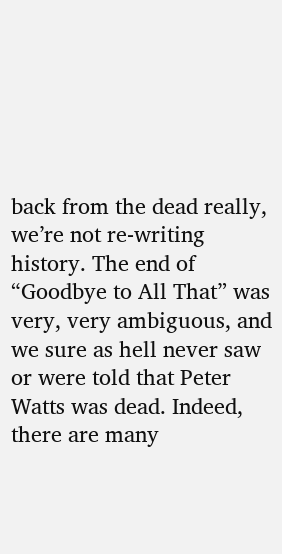back from the dead really, we’re not re-writing history. The end of “Goodbye to All That” was very, very ambiguous, and we sure as hell never saw or were told that Peter Watts was dead. Indeed, there are many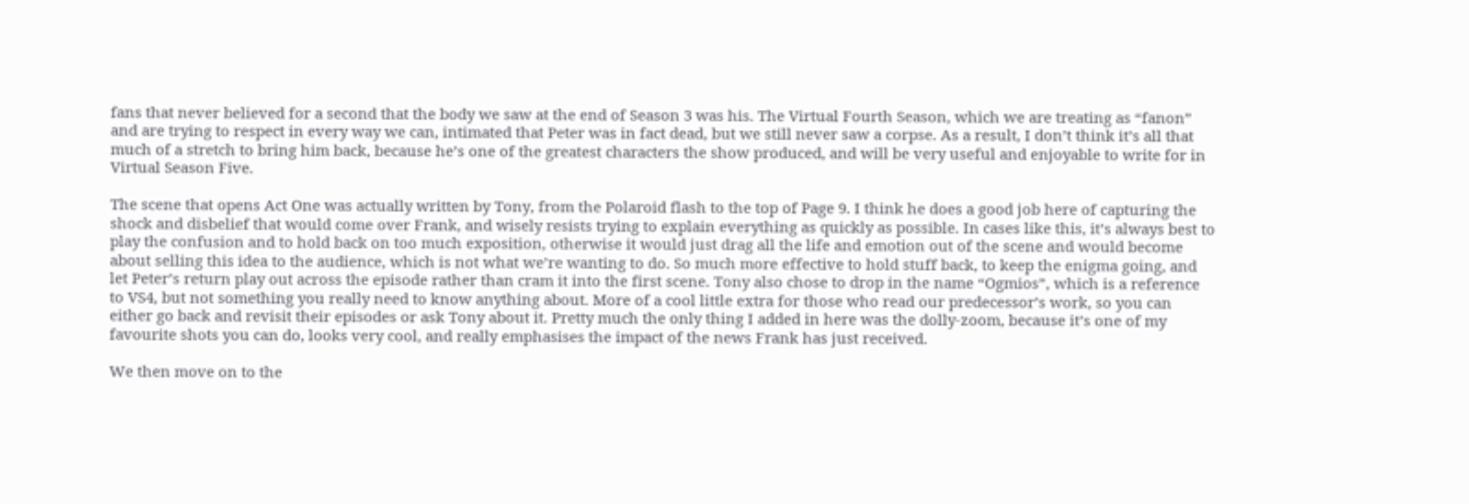fans that never believed for a second that the body we saw at the end of Season 3 was his. The Virtual Fourth Season, which we are treating as “fanon” and are trying to respect in every way we can, intimated that Peter was in fact dead, but we still never saw a corpse. As a result, I don’t think it’s all that much of a stretch to bring him back, because he’s one of the greatest characters the show produced, and will be very useful and enjoyable to write for in Virtual Season Five.

The scene that opens Act One was actually written by Tony, from the Polaroid flash to the top of Page 9. I think he does a good job here of capturing the shock and disbelief that would come over Frank, and wisely resists trying to explain everything as quickly as possible. In cases like this, it’s always best to play the confusion and to hold back on too much exposition, otherwise it would just drag all the life and emotion out of the scene and would become about selling this idea to the audience, which is not what we’re wanting to do. So much more effective to hold stuff back, to keep the enigma going, and let Peter’s return play out across the episode rather than cram it into the first scene. Tony also chose to drop in the name “Ogmios”, which is a reference to VS4, but not something you really need to know anything about. More of a cool little extra for those who read our predecessor’s work, so you can either go back and revisit their episodes or ask Tony about it. Pretty much the only thing I added in here was the dolly-zoom, because it’s one of my favourite shots you can do, looks very cool, and really emphasises the impact of the news Frank has just received.

We then move on to the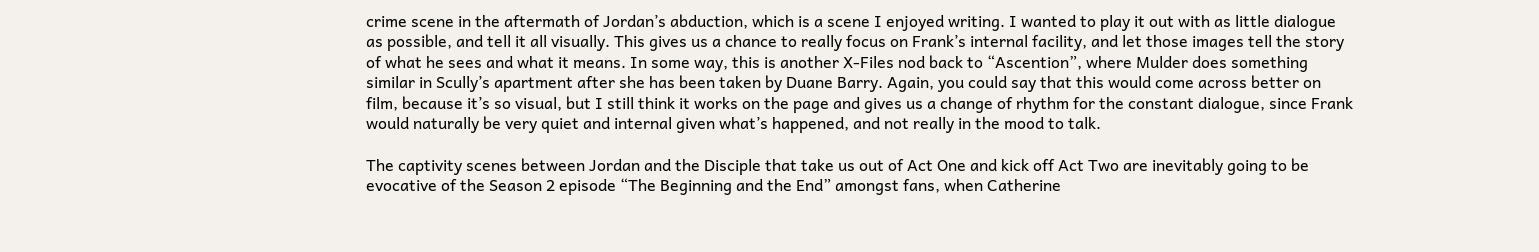crime scene in the aftermath of Jordan’s abduction, which is a scene I enjoyed writing. I wanted to play it out with as little dialogue as possible, and tell it all visually. This gives us a chance to really focus on Frank’s internal facility, and let those images tell the story of what he sees and what it means. In some way, this is another X-Files nod back to “Ascention”, where Mulder does something similar in Scully’s apartment after she has been taken by Duane Barry. Again, you could say that this would come across better on film, because it’s so visual, but I still think it works on the page and gives us a change of rhythm for the constant dialogue, since Frank would naturally be very quiet and internal given what’s happened, and not really in the mood to talk.

The captivity scenes between Jordan and the Disciple that take us out of Act One and kick off Act Two are inevitably going to be evocative of the Season 2 episode “The Beginning and the End” amongst fans, when Catherine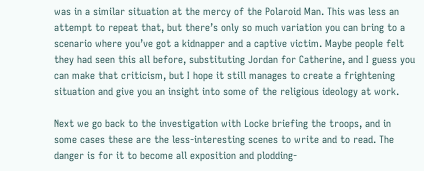was in a similar situation at the mercy of the Polaroid Man. This was less an attempt to repeat that, but there’s only so much variation you can bring to a scenario where you’ve got a kidnapper and a captive victim. Maybe people felt they had seen this all before, substituting Jordan for Catherine, and I guess you can make that criticism, but I hope it still manages to create a frightening situation and give you an insight into some of the religious ideology at work.

Next we go back to the investigation with Locke briefing the troops, and in some cases these are the less-interesting scenes to write and to read. The danger is for it to become all exposition and plodding-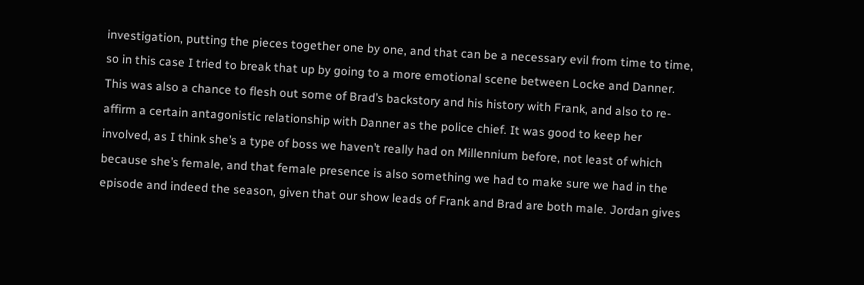investigation, putting the pieces together one by one, and that can be a necessary evil from time to time, so in this case I tried to break that up by going to a more emotional scene between Locke and Danner. This was also a chance to flesh out some of Brad’s backstory and his history with Frank, and also to re-affirm a certain antagonistic relationship with Danner as the police chief. It was good to keep her involved, as I think she’s a type of boss we haven’t really had on Millennium before, not least of which because she’s female, and that female presence is also something we had to make sure we had in the episode and indeed the season, given that our show leads of Frank and Brad are both male. Jordan gives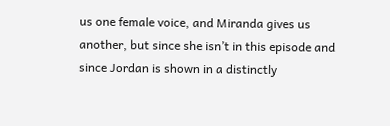us one female voice, and Miranda gives us another, but since she isn’t in this episode and since Jordan is shown in a distinctly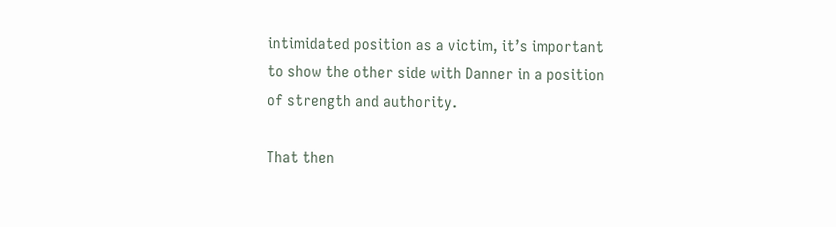intimidated position as a victim, it’s important to show the other side with Danner in a position of strength and authority.

That then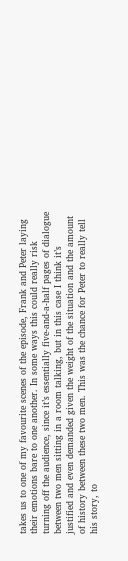takes us to one of my favourite scenes of the episode, Frank and Peter laying their emotions bare to one another. In some ways this could really risk turning off the audience, since it’s essentially five-and-a-half pages of dialogue between two men sitting in a room talking, but in this case I think it’s justified and even demanded given the weight of the situation and the amount of history between these two men. This was the chance for Peter to really tell his story, to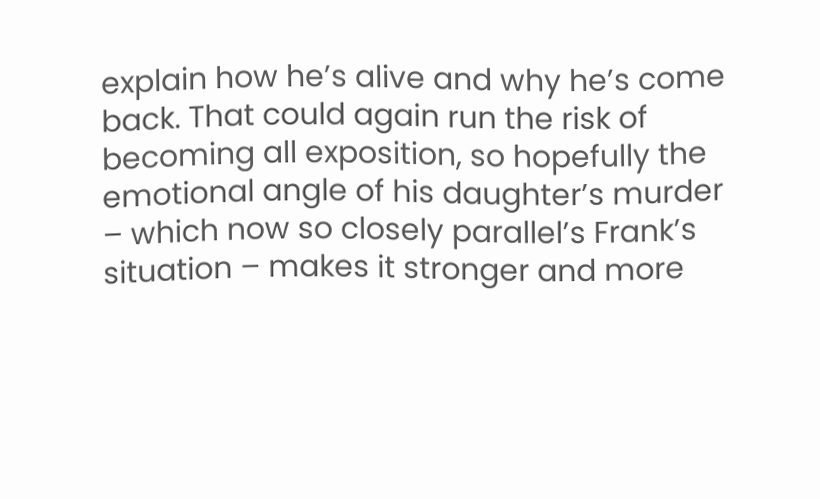explain how he’s alive and why he’s come back. That could again run the risk of becoming all exposition, so hopefully the emotional angle of his daughter’s murder – which now so closely parallel’s Frank’s situation – makes it stronger and more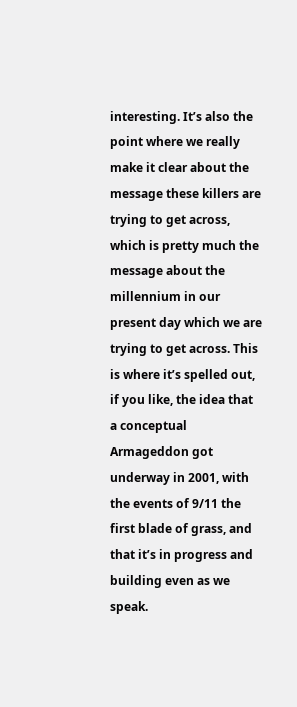interesting. It’s also the point where we really make it clear about the message these killers are trying to get across, which is pretty much the message about the millennium in our present day which we are trying to get across. This is where it’s spelled out, if you like, the idea that a conceptual Armageddon got underway in 2001, with the events of 9/11 the first blade of grass, and that it’s in progress and building even as we speak.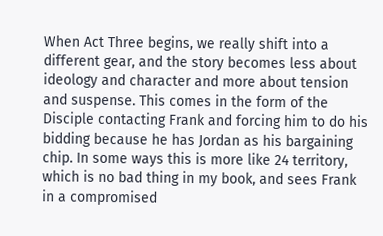When Act Three begins, we really shift into a different gear, and the story becomes less about ideology and character and more about tension and suspense. This comes in the form of the Disciple contacting Frank and forcing him to do his bidding because he has Jordan as his bargaining chip. In some ways this is more like 24 territory, which is no bad thing in my book, and sees Frank in a compromised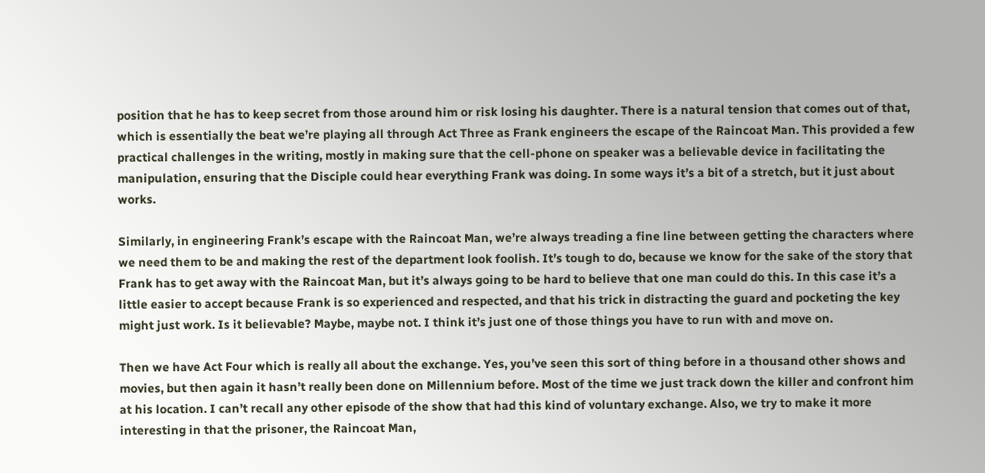position that he has to keep secret from those around him or risk losing his daughter. There is a natural tension that comes out of that, which is essentially the beat we’re playing all through Act Three as Frank engineers the escape of the Raincoat Man. This provided a few practical challenges in the writing, mostly in making sure that the cell-phone on speaker was a believable device in facilitating the manipulation, ensuring that the Disciple could hear everything Frank was doing. In some ways it’s a bit of a stretch, but it just about works.

Similarly, in engineering Frank’s escape with the Raincoat Man, we’re always treading a fine line between getting the characters where we need them to be and making the rest of the department look foolish. It’s tough to do, because we know for the sake of the story that Frank has to get away with the Raincoat Man, but it’s always going to be hard to believe that one man could do this. In this case it’s a little easier to accept because Frank is so experienced and respected, and that his trick in distracting the guard and pocketing the key might just work. Is it believable? Maybe, maybe not. I think it’s just one of those things you have to run with and move on.

Then we have Act Four which is really all about the exchange. Yes, you’ve seen this sort of thing before in a thousand other shows and movies, but then again it hasn’t really been done on Millennium before. Most of the time we just track down the killer and confront him at his location. I can’t recall any other episode of the show that had this kind of voluntary exchange. Also, we try to make it more interesting in that the prisoner, the Raincoat Man,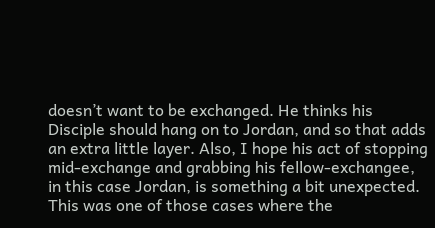doesn’t want to be exchanged. He thinks his Disciple should hang on to Jordan, and so that adds an extra little layer. Also, I hope his act of stopping mid-exchange and grabbing his fellow-exchangee, in this case Jordan, is something a bit unexpected. This was one of those cases where the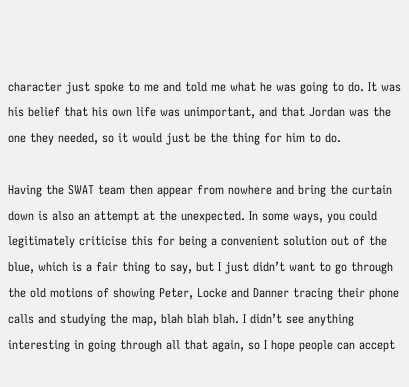character just spoke to me and told me what he was going to do. It was his belief that his own life was unimportant, and that Jordan was the one they needed, so it would just be the thing for him to do.

Having the SWAT team then appear from nowhere and bring the curtain down is also an attempt at the unexpected. In some ways, you could legitimately criticise this for being a convenient solution out of the blue, which is a fair thing to say, but I just didn’t want to go through the old motions of showing Peter, Locke and Danner tracing their phone calls and studying the map, blah blah blah. I didn’t see anything interesting in going through all that again, so I hope people can accept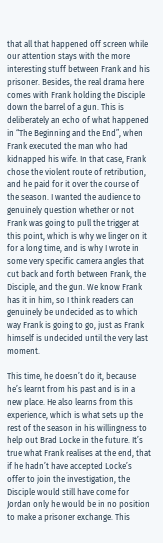that all that happened off screen while our attention stays with the more interesting stuff between Frank and his prisoner. Besides, the real drama here comes with Frank holding the Disciple down the barrel of a gun. This is deliberately an echo of what happened in “The Beginning and the End”, when Frank executed the man who had kidnapped his wife. In that case, Frank chose the violent route of retribution, and he paid for it over the course of the season. I wanted the audience to genuinely question whether or not Frank was going to pull the trigger at this point, which is why we linger on it for a long time, and is why I wrote in some very specific camera angles that cut back and forth between Frank, the Disciple, and the gun. We know Frank has it in him, so I think readers can genuinely be undecided as to which way Frank is going to go, just as Frank himself is undecided until the very last moment.

This time, he doesn’t do it, because he’s learnt from his past and is in a new place. He also learns from this experience, which is what sets up the rest of the season in his willingness to help out Brad Locke in the future. It’s true what Frank realises at the end, that if he hadn’t have accepted Locke’s offer to join the investigation, the Disciple would still have come for Jordan only he would be in no position to make a prisoner exchange. This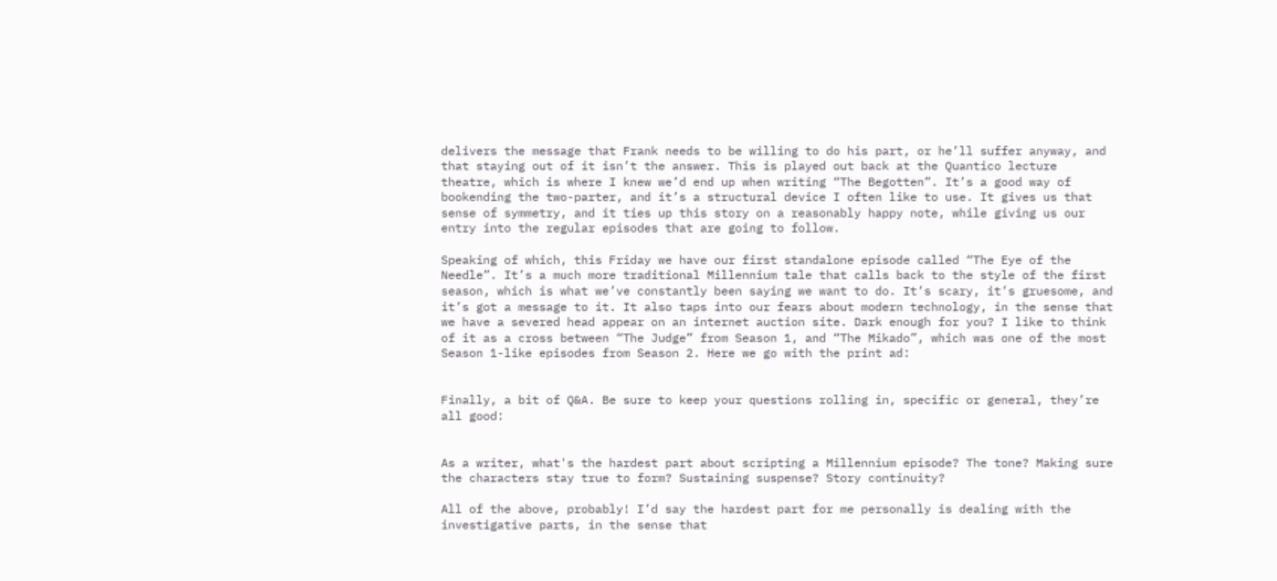delivers the message that Frank needs to be willing to do his part, or he’ll suffer anyway, and that staying out of it isn’t the answer. This is played out back at the Quantico lecture theatre, which is where I knew we’d end up when writing “The Begotten”. It’s a good way of bookending the two-parter, and it’s a structural device I often like to use. It gives us that sense of symmetry, and it ties up this story on a reasonably happy note, while giving us our entry into the regular episodes that are going to follow.

Speaking of which, this Friday we have our first standalone episode called “The Eye of the Needle”. It’s a much more traditional Millennium tale that calls back to the style of the first season, which is what we’ve constantly been saying we want to do. It’s scary, it’s gruesome, and it’s got a message to it. It also taps into our fears about modern technology, in the sense that we have a severed head appear on an internet auction site. Dark enough for you? I like to think of it as a cross between “The Judge” from Season 1, and “The Mikado”, which was one of the most Season 1-like episodes from Season 2. Here we go with the print ad:


Finally, a bit of Q&A. Be sure to keep your questions rolling in, specific or general, they’re all good:


As a writer, what's the hardest part about scripting a Millennium episode? The tone? Making sure the characters stay true to form? Sustaining suspense? Story continuity?

All of the above, probably! I’d say the hardest part for me personally is dealing with the investigative parts, in the sense that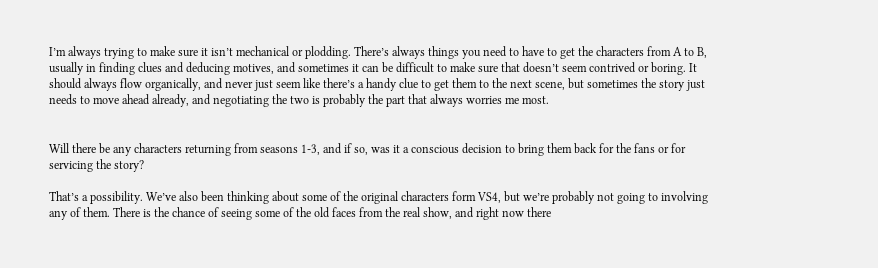I’m always trying to make sure it isn’t mechanical or plodding. There’s always things you need to have to get the characters from A to B, usually in finding clues and deducing motives, and sometimes it can be difficult to make sure that doesn’t seem contrived or boring. It should always flow organically, and never just seem like there’s a handy clue to get them to the next scene, but sometimes the story just needs to move ahead already, and negotiating the two is probably the part that always worries me most.


Will there be any characters returning from seasons 1-3, and if so, was it a conscious decision to bring them back for the fans or for servicing the story?

That’s a possibility. We’ve also been thinking about some of the original characters form VS4, but we’re probably not going to involving any of them. There is the chance of seeing some of the old faces from the real show, and right now there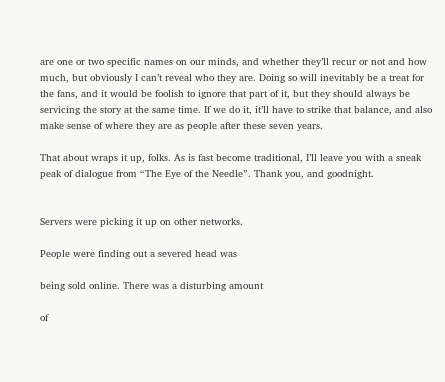are one or two specific names on our minds, and whether they’ll recur or not and how much, but obviously I can’t reveal who they are. Doing so will inevitably be a treat for the fans, and it would be foolish to ignore that part of it, but they should always be servicing the story at the same time. If we do it, it’ll have to strike that balance, and also make sense of where they are as people after these seven years.

That about wraps it up, folks. As is fast become traditional, I’ll leave you with a sneak peak of dialogue from “The Eye of the Needle”. Thank you, and goodnight.


Servers were picking it up on other networks.

People were finding out a severed head was

being sold online. There was a disturbing amount

of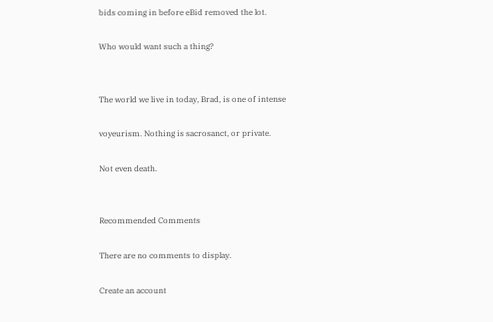bids coming in before eBid removed the lot.

Who would want such a thing?


The world we live in today, Brad, is one of intense

voyeurism. Nothing is sacrosanct, or private.

Not even death.


Recommended Comments

There are no comments to display.

Create an account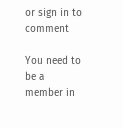or sign in to comment

You need to be a member in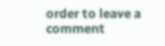order to leave a comment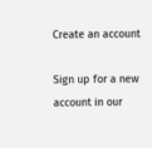Create an account

Sign up for a new account in our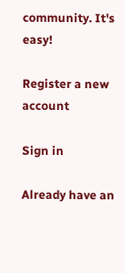community. It's easy!

Register a new account

Sign in

Already have an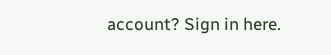account? Sign in here.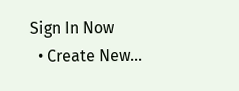Sign In Now
  • Create New...